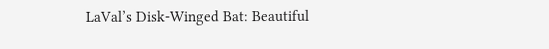LaVal’s Disk-Winged Bat: Beautiful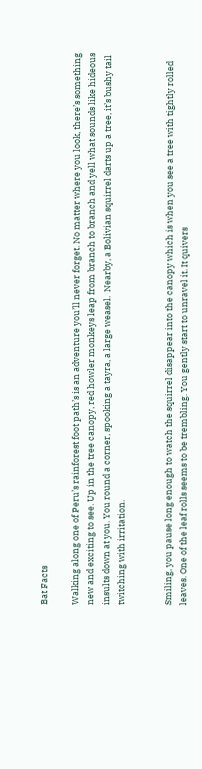Bat Facts

Walking along one of Peru’s rainforest foot path’s is an adventure you’ll never forget. No matter where you look, there’s something new and exciting to see. Up in the tree canopy, red howler monkeys leap from branch to branch and yell what sounds like hideous insults down at you. You round a corner, spooking a tayra, a large weasel.  Nearby, a Bolivian squirrel darts up a tree, it’s bushy tail twitching with irritation.


Smiling, you pause long enough to watch the squirrel disappear into the canopy which is when you see a tree with tightly rolled leaves. One of the leaf rolls seems to be trembling. You gently start to unravel it. It quivers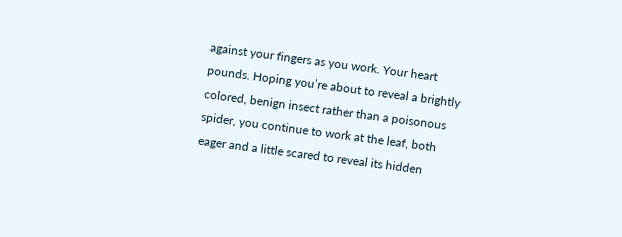against your fingers as you work. Your heart pounds. Hoping you’re about to reveal a brightly colored, benign insect rather than a poisonous spider, you continue to work at the leaf, both eager and a little scared to reveal its hidden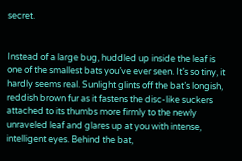secret.


Instead of a large bug, huddled up inside the leaf is one of the smallest bats you’ve ever seen. It’s so tiny, it hardly seems real. Sunlight glints off the bat’s longish, reddish brown fur as it fastens the disc-like suckers attached to its thumbs more firmly to the newly unraveled leaf and glares up at you with intense, intelligent eyes. Behind the bat,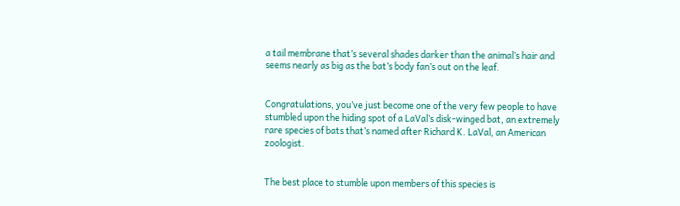a tail membrane that’s several shades darker than the animal’s hair and seems nearly as big as the bat’s body fan’s out on the leaf.


Congratulations, you’ve just become one of the very few people to have stumbled upon the hiding spot of a LaVal’s disk-winged bat, an extremely rare species of bats that’s named after Richard K. LaVal, an American zoologist.


The best place to stumble upon members of this species is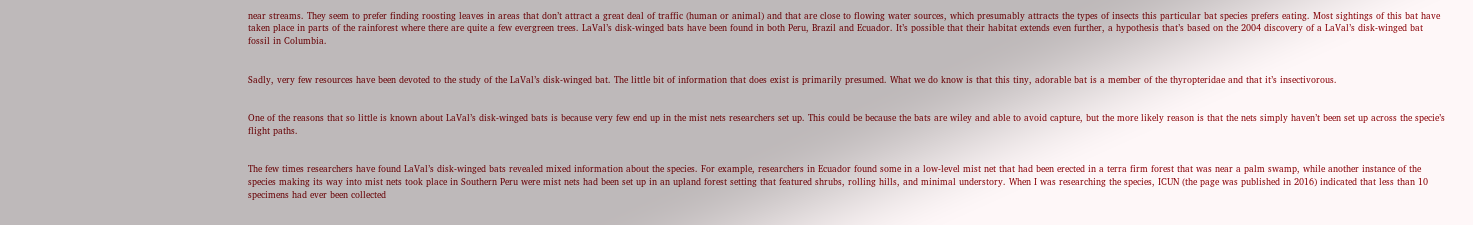near streams. They seem to prefer finding roosting leaves in areas that don’t attract a great deal of traffic (human or animal) and that are close to flowing water sources, which presumably attracts the types of insects this particular bat species prefers eating. Most sightings of this bat have taken place in parts of the rainforest where there are quite a few evergreen trees. LaVal’s disk-winged bats have been found in both Peru, Brazil and Ecuador. It’s possible that their habitat extends even further, a hypothesis that’s based on the 2004 discovery of a LaVal’s disk-winged bat fossil in Columbia.


Sadly, very few resources have been devoted to the study of the LaVal’s disk-winged bat. The little bit of information that does exist is primarily presumed. What we do know is that this tiny, adorable bat is a member of the thyropteridae and that it’s insectivorous.


One of the reasons that so little is known about LaVal’s disk-winged bats is because very few end up in the mist nets researchers set up. This could be because the bats are wiley and able to avoid capture, but the more likely reason is that the nets simply haven’t been set up across the specie’s flight paths.


The few times researchers have found LaVal’s disk-winged bats revealed mixed information about the species. For example, researchers in Ecuador found some in a low-level mist net that had been erected in a terra firm forest that was near a palm swamp, while another instance of the species making its way into mist nets took place in Southern Peru were mist nets had been set up in an upland forest setting that featured shrubs, rolling hills, and minimal understory. When I was researching the species, ICUN (the page was published in 2016) indicated that less than 10 specimens had ever been collected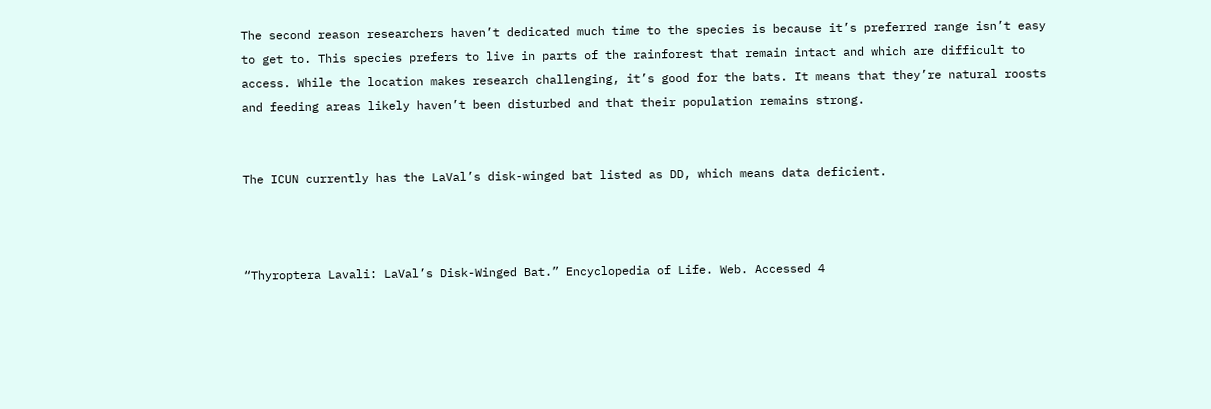The second reason researchers haven’t dedicated much time to the species is because it’s preferred range isn’t easy to get to. This species prefers to live in parts of the rainforest that remain intact and which are difficult to access. While the location makes research challenging, it’s good for the bats. It means that they’re natural roosts and feeding areas likely haven’t been disturbed and that their population remains strong.


The ICUN currently has the LaVal’s disk-winged bat listed as DD, which means data deficient.



“Thyroptera Lavali: LaVal’s Disk-Winged Bat.” Encyclopedia of Life. Web. Accessed 4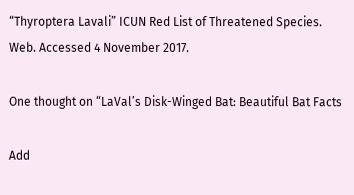“Thyroptera Lavali” ICUN Red List of Threatened Species. Web. Accessed 4 November 2017.

One thought on “LaVal’s Disk-Winged Bat: Beautiful Bat Facts

Add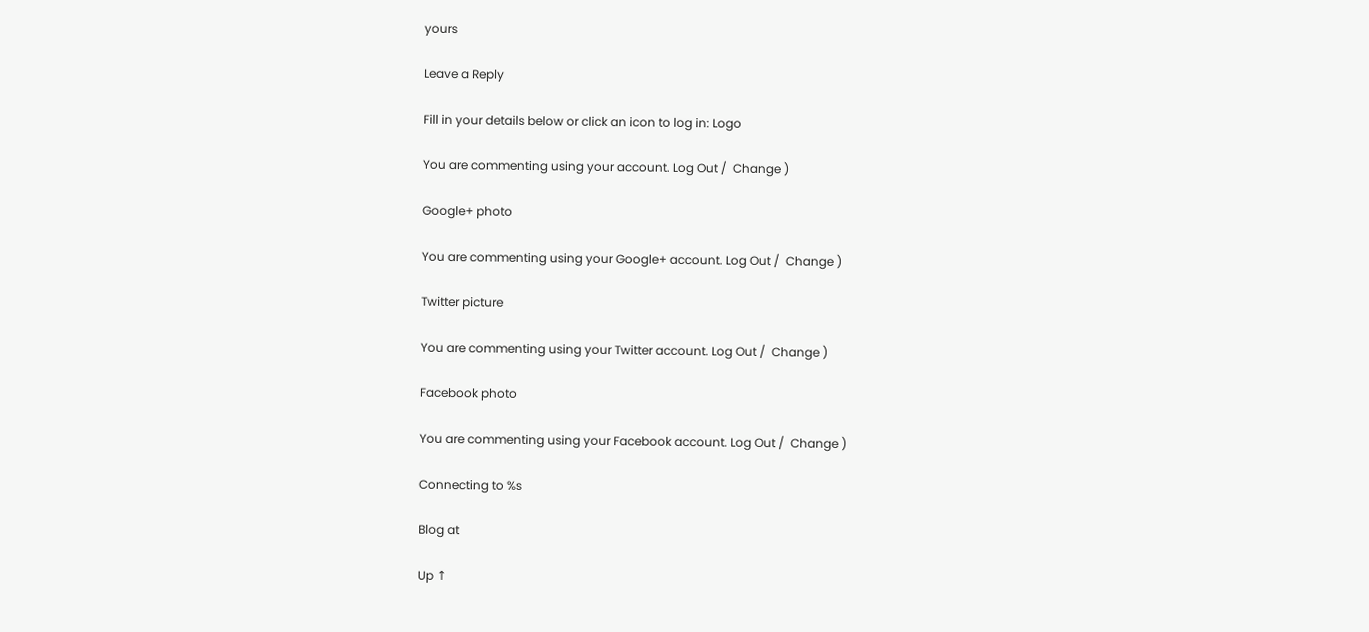yours

Leave a Reply

Fill in your details below or click an icon to log in: Logo

You are commenting using your account. Log Out /  Change )

Google+ photo

You are commenting using your Google+ account. Log Out /  Change )

Twitter picture

You are commenting using your Twitter account. Log Out /  Change )

Facebook photo

You are commenting using your Facebook account. Log Out /  Change )

Connecting to %s

Blog at

Up ↑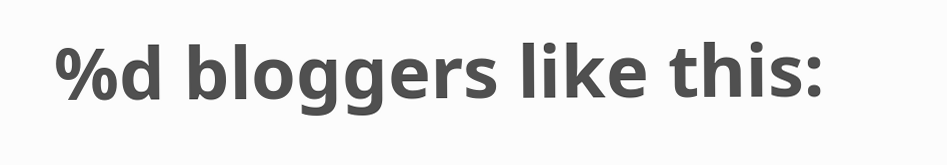%d bloggers like this: